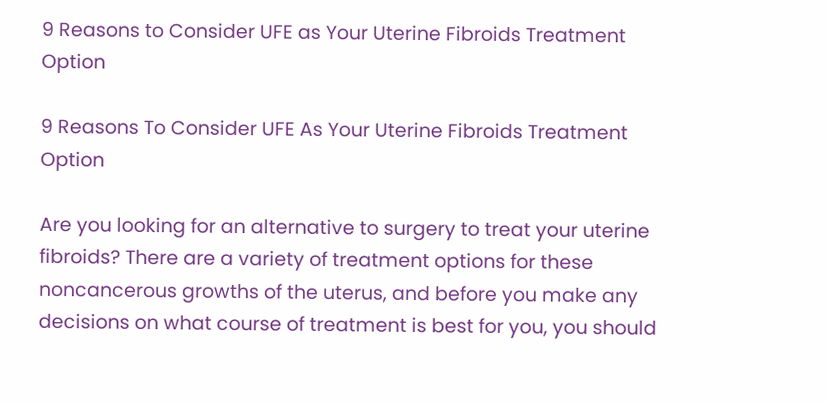9 Reasons to Consider UFE as Your Uterine Fibroids Treatment Option

9 Reasons To Consider UFE As Your Uterine Fibroids Treatment Option

Are you looking for an alternative to surgery to treat your uterine fibroids? There are a variety of treatment options for these noncancerous growths of the uterus, and before you make any decisions on what course of treatment is best for you, you should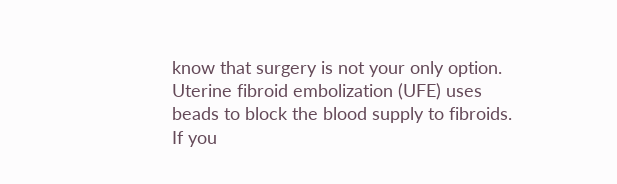know that surgery is not your only option. Uterine fibroid embolization (UFE) uses beads to block the blood supply to fibroids. If you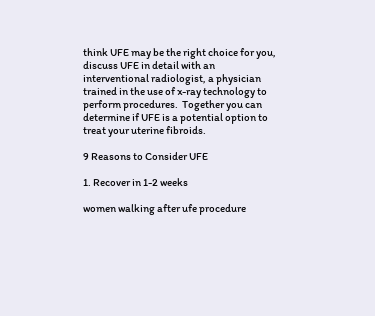think UFE may be the right choice for you, discuss UFE in detail with an interventional radiologist, a physician trained in the use of x-ray technology to perform procedures.  Together you can determine if UFE is a potential option to treat your uterine fibroids.

9 Reasons to Consider UFE

1. Recover in 1-2 weeks

women walking after ufe procedure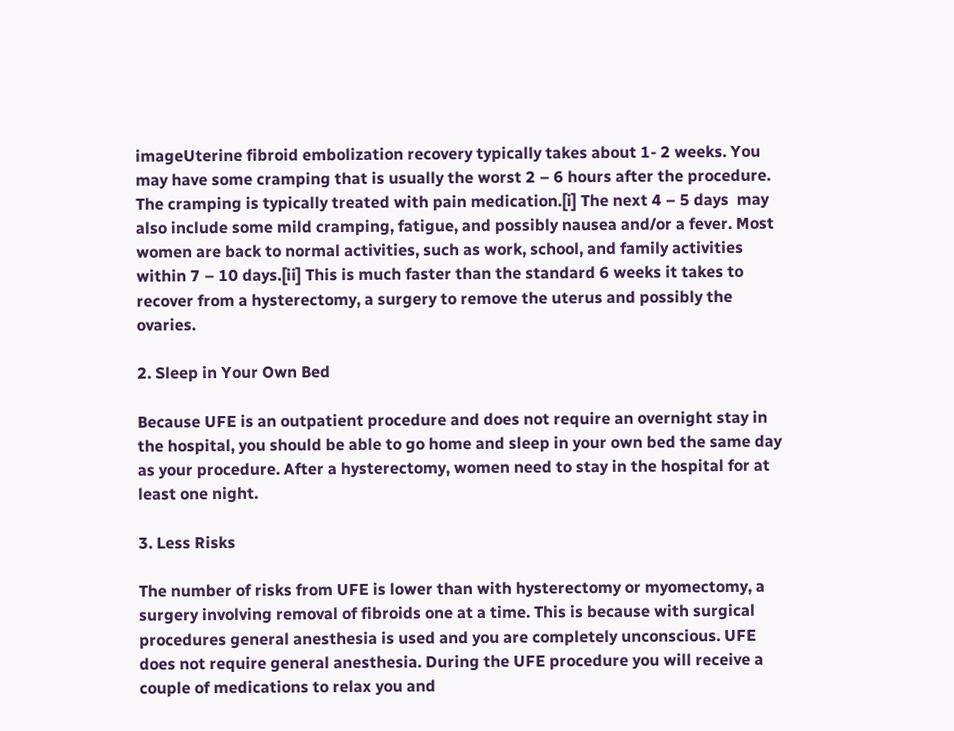imageUterine fibroid embolization recovery typically takes about 1- 2 weeks. You may have some cramping that is usually the worst 2 – 6 hours after the procedure. The cramping is typically treated with pain medication.[i] The next 4 – 5 days  may also include some mild cramping, fatigue, and possibly nausea and/or a fever. Most women are back to normal activities, such as work, school, and family activities within 7 – 10 days.[ii] This is much faster than the standard 6 weeks it takes to recover from a hysterectomy, a surgery to remove the uterus and possibly the ovaries.

2. Sleep in Your Own Bed

Because UFE is an outpatient procedure and does not require an overnight stay in the hospital, you should be able to go home and sleep in your own bed the same day as your procedure. After a hysterectomy, women need to stay in the hospital for at least one night.

3. Less Risks

The number of risks from UFE is lower than with hysterectomy or myomectomy, a surgery involving removal of fibroids one at a time. This is because with surgical procedures general anesthesia is used and you are completely unconscious. UFE does not require general anesthesia. During the UFE procedure you will receive a couple of medications to relax you and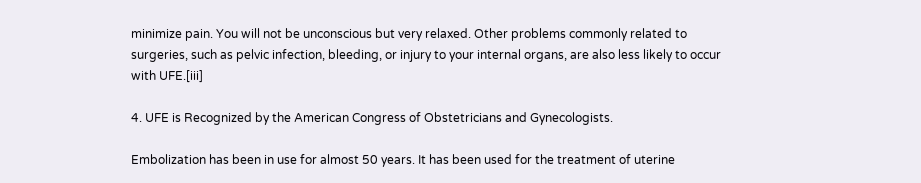minimize pain. You will not be unconscious but very relaxed. Other problems commonly related to surgeries, such as pelvic infection, bleeding, or injury to your internal organs, are also less likely to occur with UFE.[iii]

4. UFE is Recognized by the American Congress of Obstetricians and Gynecologists.

Embolization has been in use for almost 50 years. It has been used for the treatment of uterine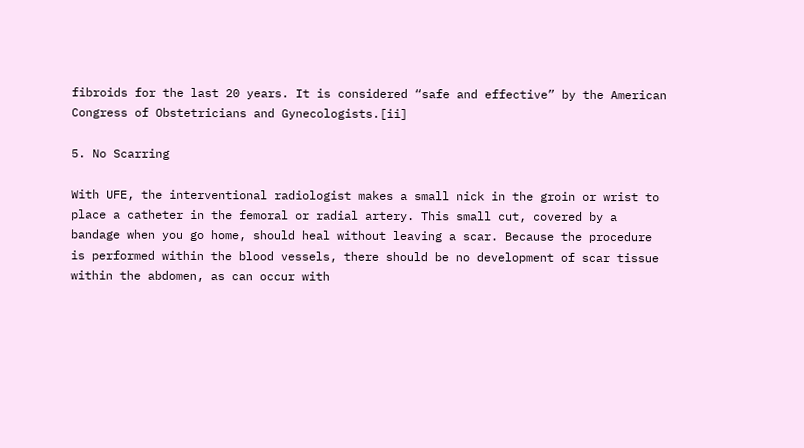fibroids for the last 20 years. It is considered “safe and effective” by the American Congress of Obstetricians and Gynecologists.[ii]

5. No Scarring

With UFE, the interventional radiologist makes a small nick in the groin or wrist to place a catheter in the femoral or radial artery. This small cut, covered by a bandage when you go home, should heal without leaving a scar. Because the procedure is performed within the blood vessels, there should be no development of scar tissue within the abdomen, as can occur with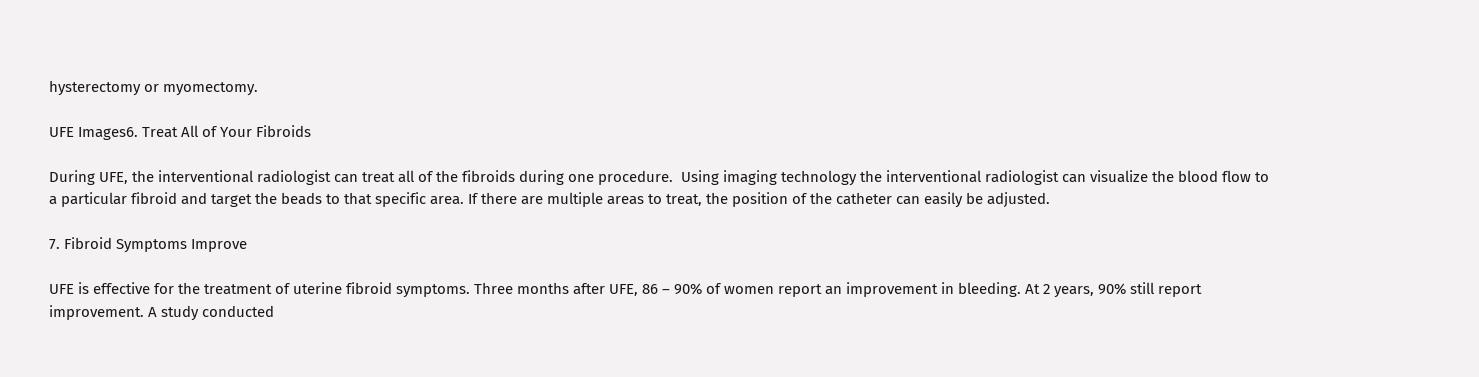hysterectomy or myomectomy.

UFE Images6. Treat All of Your Fibroids

During UFE, the interventional radiologist can treat all of the fibroids during one procedure.  Using imaging technology the interventional radiologist can visualize the blood flow to a particular fibroid and target the beads to that specific area. If there are multiple areas to treat, the position of the catheter can easily be adjusted.

7. Fibroid Symptoms Improve

UFE is effective for the treatment of uterine fibroid symptoms. Three months after UFE, 86 – 90% of women report an improvement in bleeding. At 2 years, 90% still report improvement. A study conducted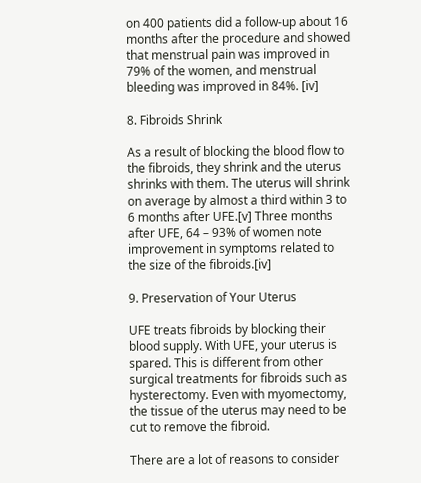on 400 patients did a follow-up about 16 months after the procedure and showed that menstrual pain was improved in 79% of the women, and menstrual bleeding was improved in 84%. [iv]

8. Fibroids Shrink

As a result of blocking the blood flow to the fibroids, they shrink and the uterus shrinks with them. The uterus will shrink on average by almost a third within 3 to 6 months after UFE.[v] Three months after UFE, 64 – 93% of women note improvement in symptoms related to the size of the fibroids.[iv]

9. Preservation of Your Uterus

UFE treats fibroids by blocking their blood supply. With UFE, your uterus is spared. This is different from other surgical treatments for fibroids such as hysterectomy. Even with myomectomy, the tissue of the uterus may need to be cut to remove the fibroid.

There are a lot of reasons to consider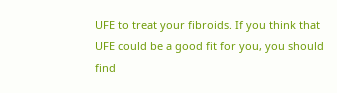UFE to treat your fibroids. If you think that UFE could be a good fit for you, you should find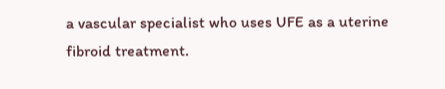a vascular specialist who uses UFE as a uterine fibroid treatment.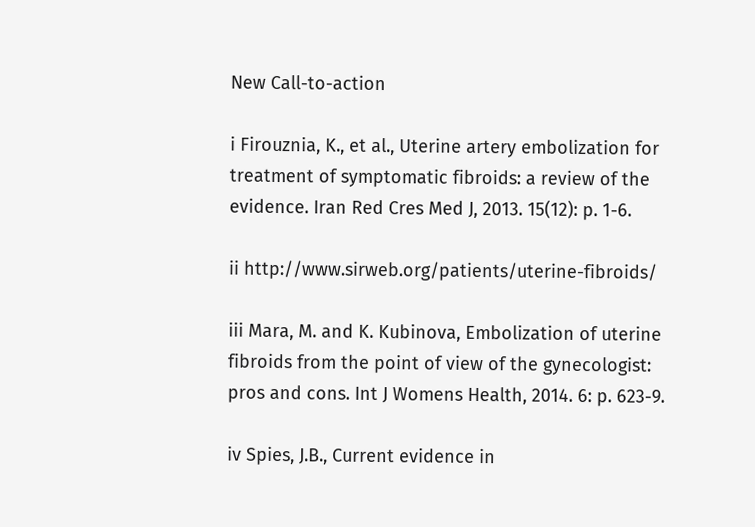New Call-to-action

i Firouznia, K., et al., Uterine artery embolization for treatment of symptomatic fibroids: a review of the evidence. Iran Red Cres Med J, 2013. 15(12): p. 1-6.

ii http://www.sirweb.org/patients/uterine-fibroids/

iii Mara, M. and K. Kubinova, Embolization of uterine fibroids from the point of view of the gynecologist: pros and cons. Int J Womens Health, 2014. 6: p. 623-9.

iv Spies, J.B., Current evidence in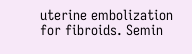uterine embolization for fibroids. Semin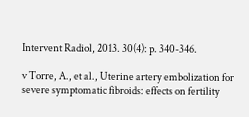Intervent Radiol, 2013. 30(4): p. 340-346.

v Torre, A., et al., Uterine artery embolization for severe symptomatic fibroids: effects on fertility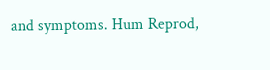and symptoms. Hum Reprod,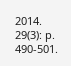2014. 29(3): p. 490-501.